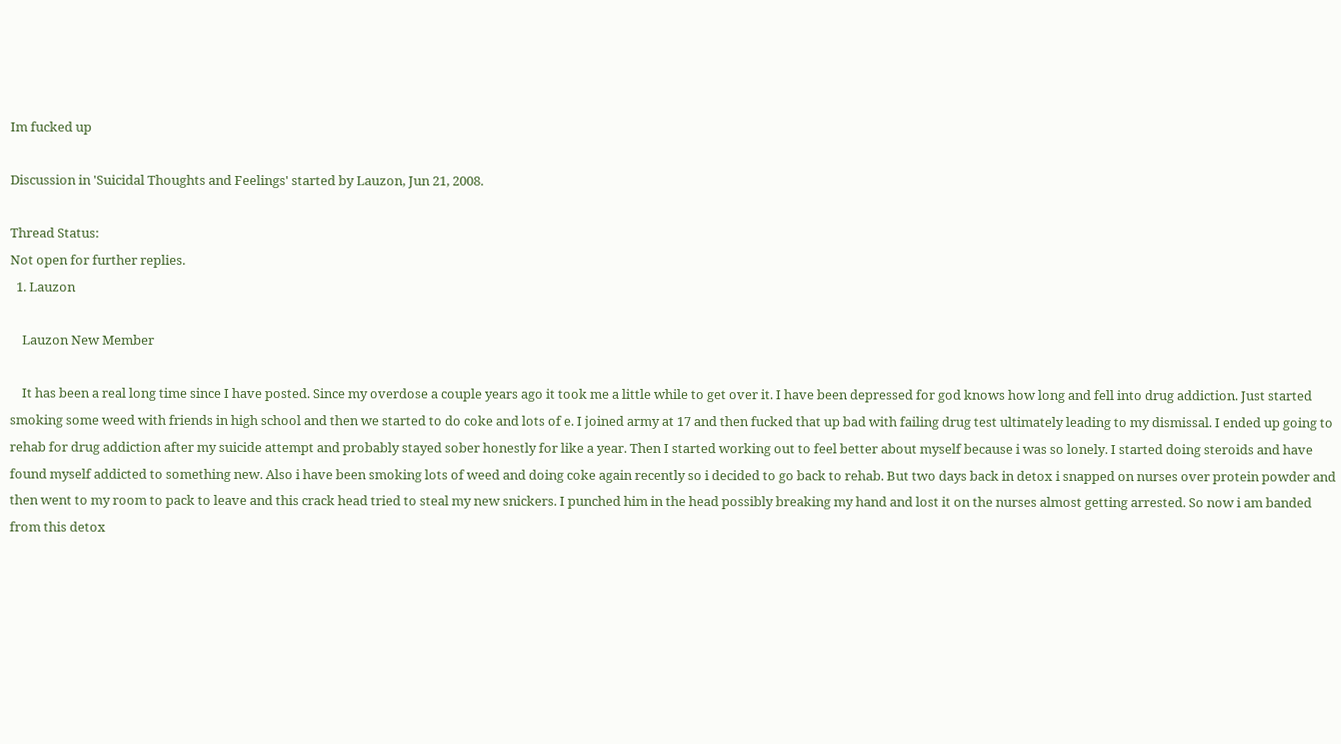Im fucked up

Discussion in 'Suicidal Thoughts and Feelings' started by Lauzon, Jun 21, 2008.

Thread Status:
Not open for further replies.
  1. Lauzon

    Lauzon New Member

    It has been a real long time since I have posted. Since my overdose a couple years ago it took me a little while to get over it. I have been depressed for god knows how long and fell into drug addiction. Just started smoking some weed with friends in high school and then we started to do coke and lots of e. I joined army at 17 and then fucked that up bad with failing drug test ultimately leading to my dismissal. I ended up going to rehab for drug addiction after my suicide attempt and probably stayed sober honestly for like a year. Then I started working out to feel better about myself because i was so lonely. I started doing steroids and have found myself addicted to something new. Also i have been smoking lots of weed and doing coke again recently so i decided to go back to rehab. But two days back in detox i snapped on nurses over protein powder and then went to my room to pack to leave and this crack head tried to steal my new snickers. I punched him in the head possibly breaking my hand and lost it on the nurses almost getting arrested. So now i am banded from this detox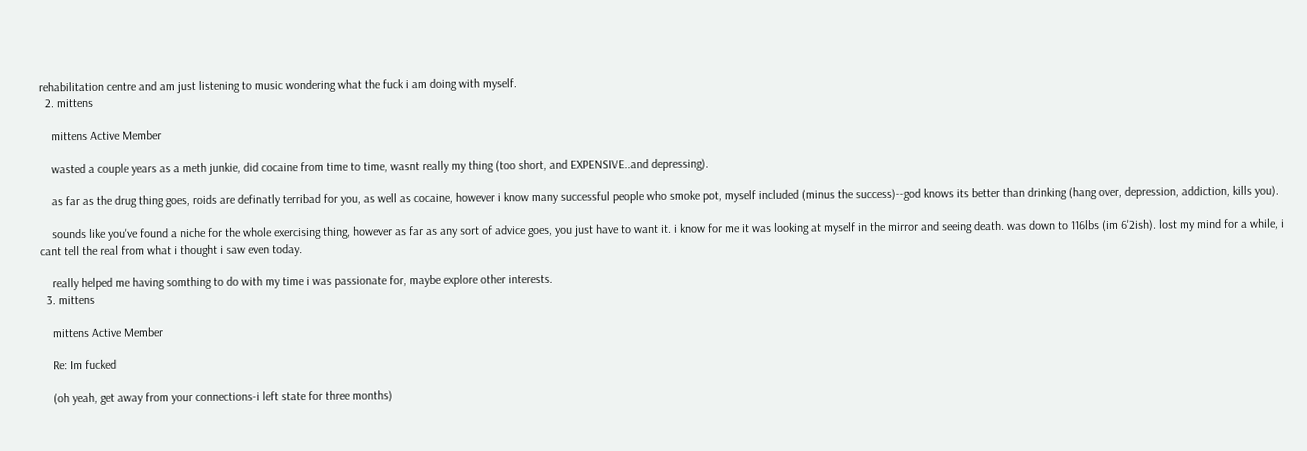rehabilitation centre and am just listening to music wondering what the fuck i am doing with myself.
  2. mittens

    mittens Active Member

    wasted a couple years as a meth junkie, did cocaine from time to time, wasnt really my thing (too short, and EXPENSIVE..and depressing).

    as far as the drug thing goes, roids are definatly terribad for you, as well as cocaine, however i know many successful people who smoke pot, myself included (minus the success)--god knows its better than drinking (hang over, depression, addiction, kills you).

    sounds like you've found a niche for the whole exercising thing, however as far as any sort of advice goes, you just have to want it. i know for me it was looking at myself in the mirror and seeing death. was down to 116lbs (im 6'2ish). lost my mind for a while, i cant tell the real from what i thought i saw even today.

    really helped me having somthing to do with my time i was passionate for, maybe explore other interests.
  3. mittens

    mittens Active Member

    Re: Im fucked

    (oh yeah, get away from your connections-i left state for three months)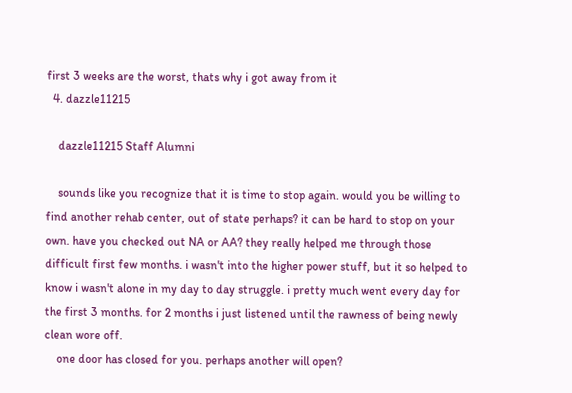first 3 weeks are the worst, thats why i got away from it
  4. dazzle11215

    dazzle11215 Staff Alumni

    sounds like you recognize that it is time to stop again. would you be willing to find another rehab center, out of state perhaps? it can be hard to stop on your own. have you checked out NA or AA? they really helped me through those difficult first few months. i wasn't into the higher power stuff, but it so helped to know i wasn't alone in my day to day struggle. i pretty much went every day for the first 3 months. for 2 months i just listened until the rawness of being newly clean wore off.
    one door has closed for you. perhaps another will open?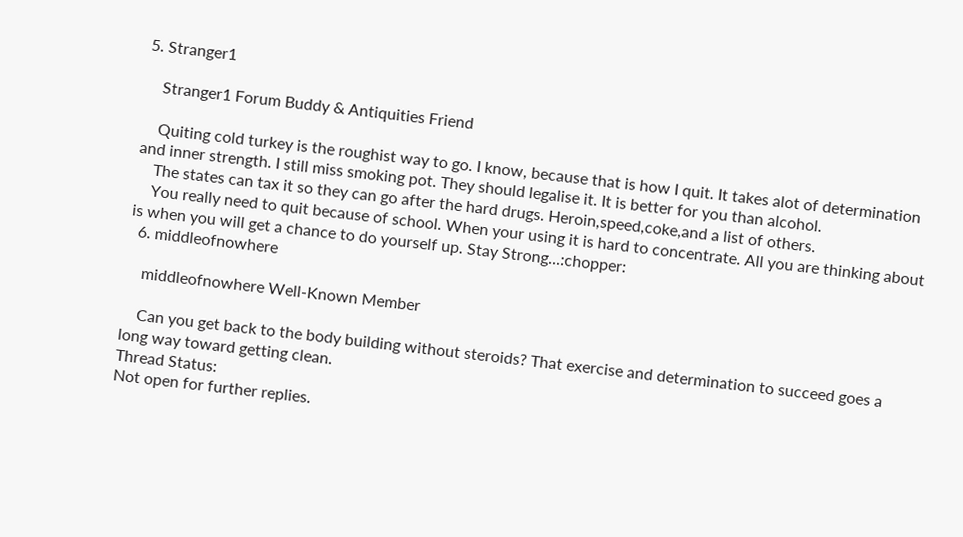5. Stranger1

    Stranger1 Forum Buddy & Antiquities Friend

    Quiting cold turkey is the roughist way to go. I know, because that is how I quit. It takes alot of determination and inner strength. I still miss smoking pot. They should legalise it. It is better for you than alcohol.
    The states can tax it so they can go after the hard drugs. Heroin,speed,coke,and a list of others.
    You really need to quit because of school. When your using it is hard to concentrate. All you are thinking about is when you will get a chance to do yourself up. Stay Strong...:chopper:
  6. middleofnowhere

    middleofnowhere Well-Known Member

    Can you get back to the body building without steroids? That exercise and determination to succeed goes a long way toward getting clean.
Thread Status:
Not open for further replies.